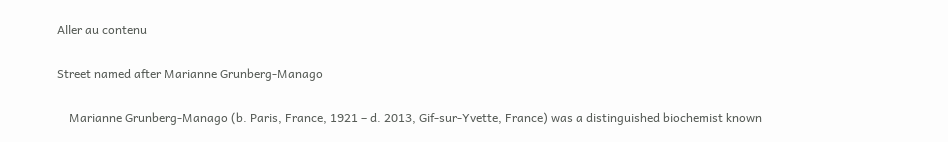Aller au contenu

Street named after Marianne Grunberg-Manago

    Marianne Grunberg-Manago (b. Paris, France, 1921 – d. 2013, Gif-sur-Yvette, France) was a distinguished biochemist known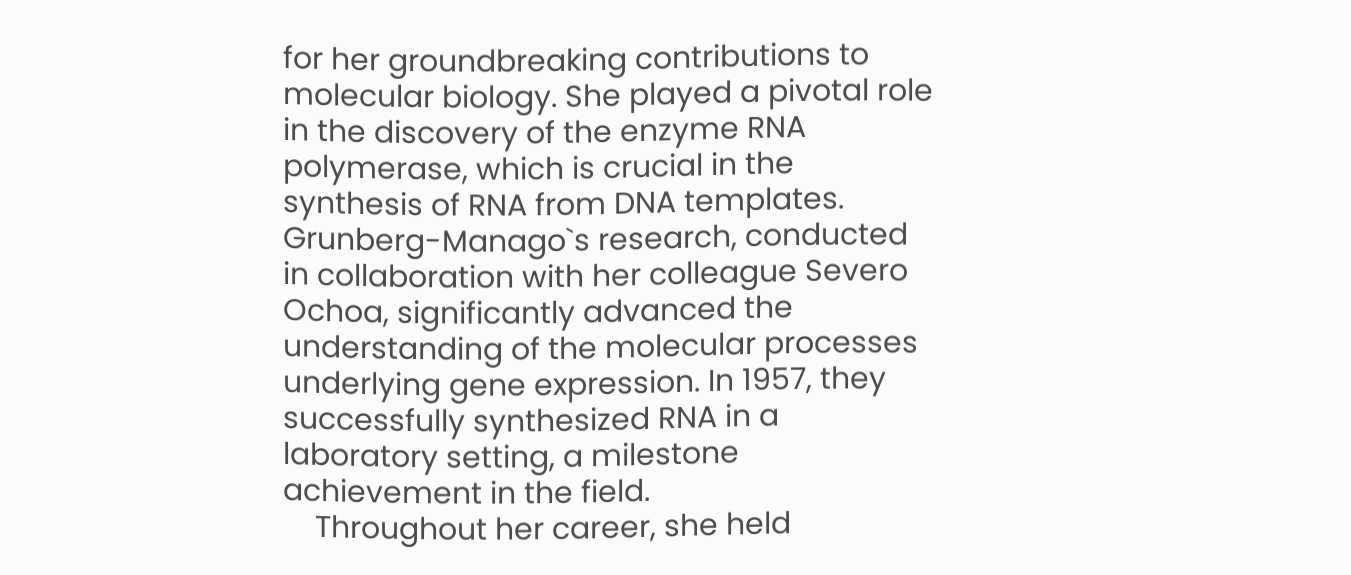for her groundbreaking contributions to molecular biology. She played a pivotal role in the discovery of the enzyme RNA polymerase, which is crucial in the synthesis of RNA from DNA templates. Grunberg-Manago`s research, conducted in collaboration with her colleague Severo Ochoa, significantly advanced the understanding of the molecular processes underlying gene expression. In 1957, they successfully synthesized RNA in a laboratory setting, a milestone achievement in the field.
    Throughout her career, she held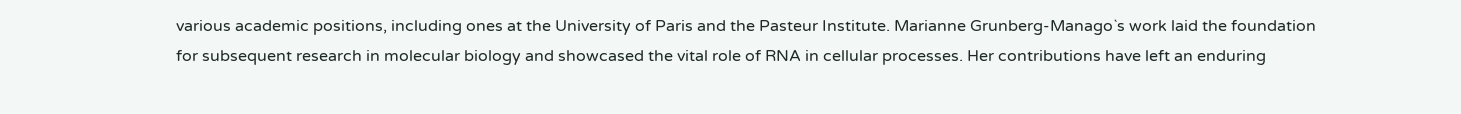various academic positions, including ones at the University of Paris and the Pasteur Institute. Marianne Grunberg-Manago`s work laid the foundation for subsequent research in molecular biology and showcased the vital role of RNA in cellular processes. Her contributions have left an enduring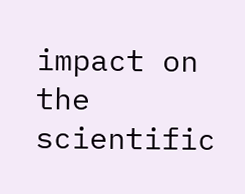impact on the scientific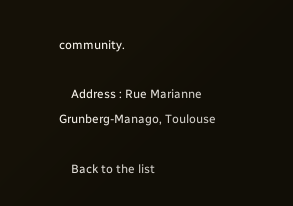community.

    Address : Rue Marianne Grunberg-Manago, Toulouse

    Back to the list